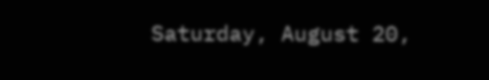Saturday, August 20,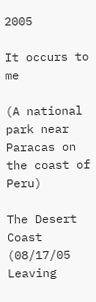2005

It occurs to me

(A national park near Paracas on the coast of Peru)

The Desert Coast (08/17/05 Leaving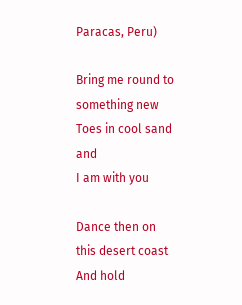Paracas, Peru)

Bring me round to something new
Toes in cool sand and
I am with you

Dance then on this desert coast
And hold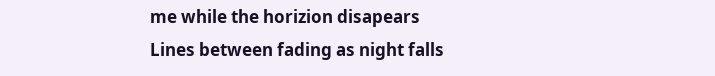me while the horizion disapears
Lines between fading as night falls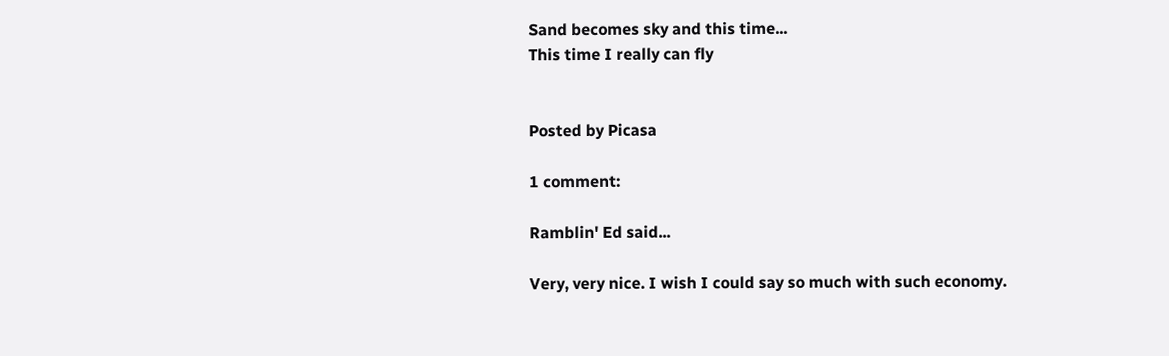Sand becomes sky and this time...
This time I really can fly


Posted by Picasa

1 comment:

Ramblin' Ed said...

Very, very nice. I wish I could say so much with such economy.